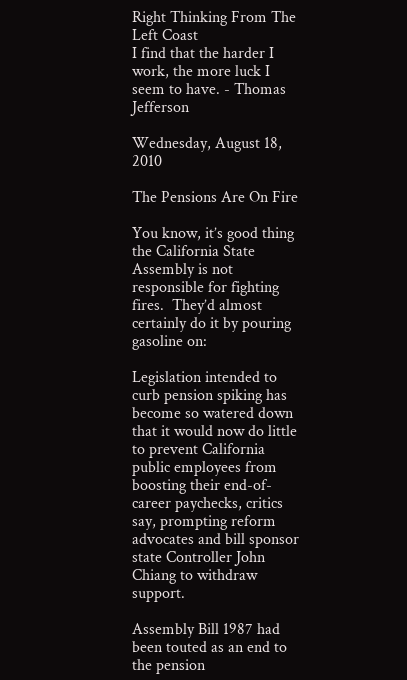Right Thinking From The Left Coast
I find that the harder I work, the more luck I seem to have. - Thomas Jefferson

Wednesday, August 18, 2010

The Pensions Are On Fire

You know, it’s good thing the California State Assembly is not responsible for fighting fires.  They’d almost certainly do it by pouring gasoline on:

Legislation intended to curb pension spiking has become so watered down that it would now do little to prevent California public employees from boosting their end-of-career paychecks, critics say, prompting reform advocates and bill sponsor state Controller John Chiang to withdraw support.

Assembly Bill 1987 had been touted as an end to the pension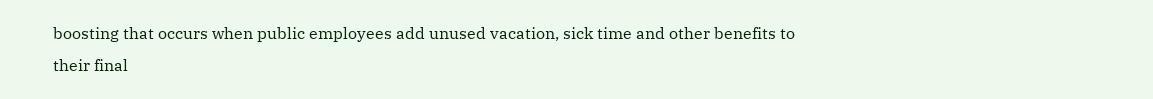boosting that occurs when public employees add unused vacation, sick time and other benefits to their final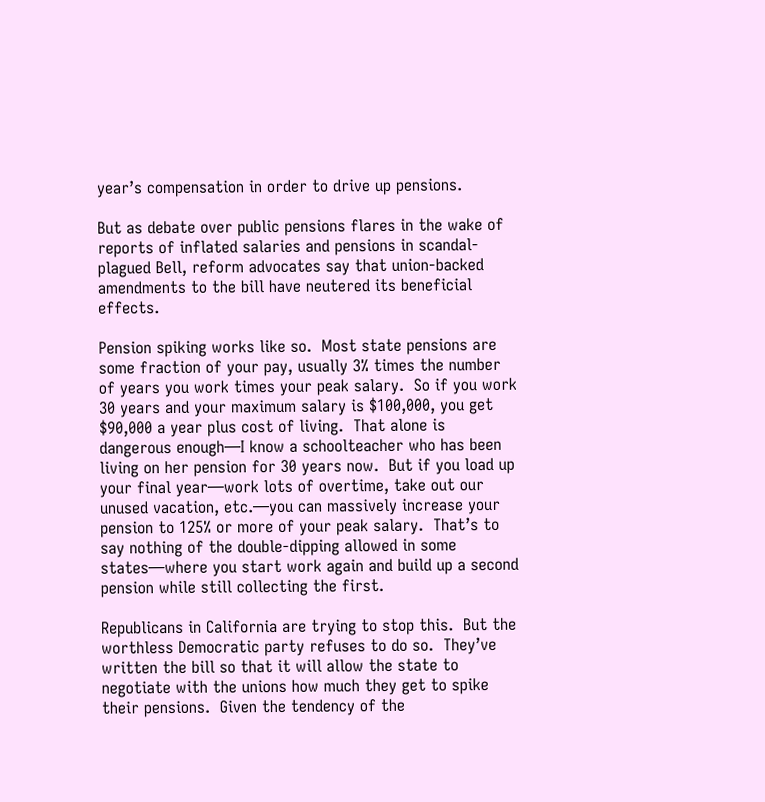year’s compensation in order to drive up pensions.

But as debate over public pensions flares in the wake of reports of inflated salaries and pensions in scandal-plagued Bell, reform advocates say that union-backed amendments to the bill have neutered its beneficial effects.

Pension spiking works like so.  Most state pensions are some fraction of your pay, usually 3% times the number of years you work times your peak salary.  So if you work 30 years and your maximum salary is $100,000, you get $90,000 a year plus cost of living.  That alone is dangerous enough—I know a schoolteacher who has been living on her pension for 30 years now.  But if you load up your final year—work lots of overtime, take out our unused vacation, etc.—you can massively increase your pension to 125% or more of your peak salary.  That’s to say nothing of the double-dipping allowed in some states—where you start work again and build up a second pension while still collecting the first.

Republicans in California are trying to stop this.  But the worthless Democratic party refuses to do so.  They’ve written the bill so that it will allow the state to negotiate with the unions how much they get to spike their pensions.  Given the tendency of the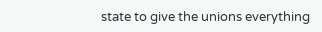state to give the unions everything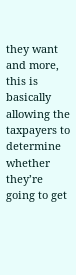they want and more, this is basically allowing the taxpayers to determine whether they’re going to get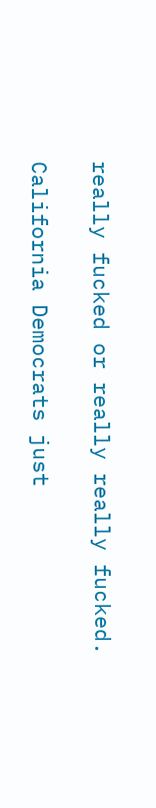really fucked or really really fucked.

California Democrats just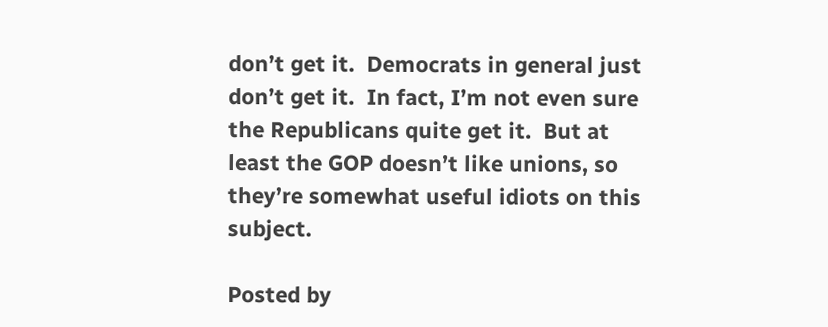don’t get it.  Democrats in general just don’t get it.  In fact, I’m not even sure the Republicans quite get it.  But at least the GOP doesn’t like unions, so they’re somewhat useful idiots on this subject.

Posted by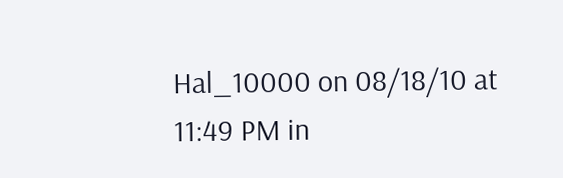Hal_10000 on 08/18/10 at 11:49 PM in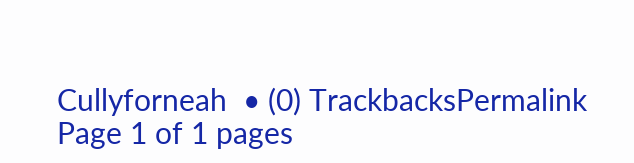Cullyforneah  • (0) TrackbacksPermalink
Page 1 of 1 pages